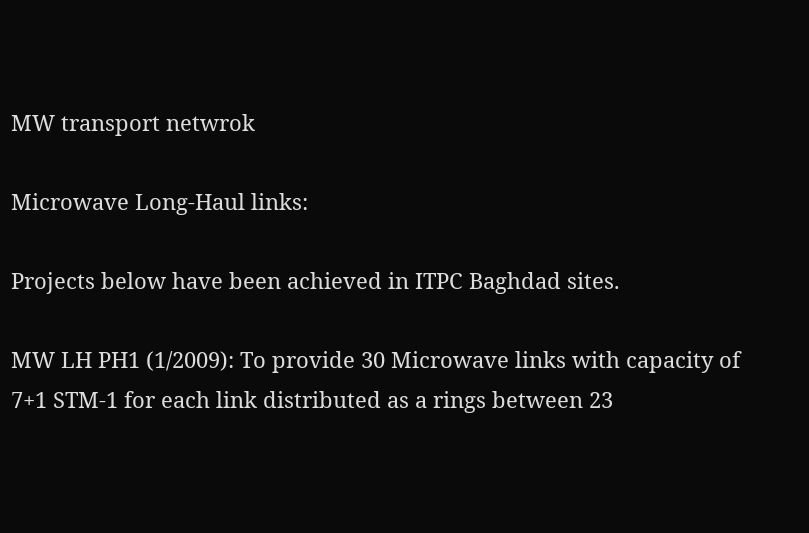MW transport netwrok

Microwave Long-Haul links:

Projects below have been achieved in ITPC Baghdad sites.

MW LH PH1 (1/2009): To provide 30 Microwave links with capacity of 7+1 STM-1 for each link distributed as a rings between 23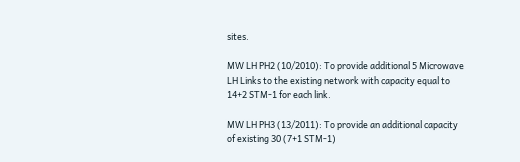sites.

MW LH PH2 (10/2010): To provide additional 5 Microwave LH Links to the existing network with capacity equal to 14+2 STM-1 for each link.

MW LH PH3 (13/2011): To provide an additional capacity of existing 30 (7+1 STM-1)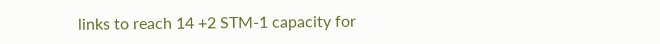links to reach 14 +2 STM-1 capacity for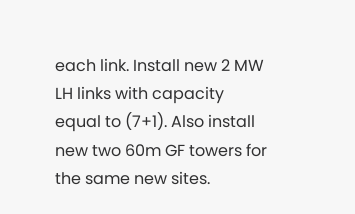each link. Install new 2 MW LH links with capacity equal to (7+1). Also install new two 60m GF towers for the same new sites.